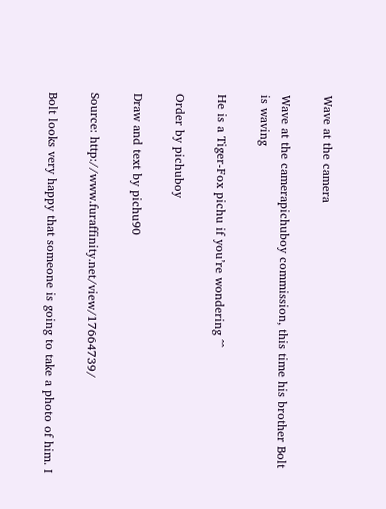Wave at the camera

Wave at the camerapichuboy commission, this time his brother Bolt is waving

He is a Tiger-Fox pichu if you’re wondering ^^

Order by pichuboy

Draw and text by pichu90

Source: http://www.furaffinity.net/view/17664739/

Bolt looks very happy that someone is going to take a photo of him. I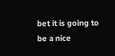bet it is going to be a nice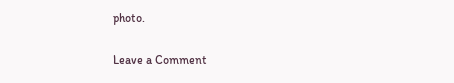photo.

Leave a Comment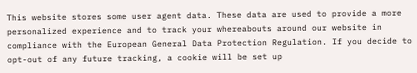This website stores some user agent data. These data are used to provide a more personalized experience and to track your whereabouts around our website in compliance with the European General Data Protection Regulation. If you decide to opt-out of any future tracking, a cookie will be set up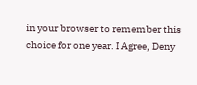in your browser to remember this choice for one year. I Agree, Deny